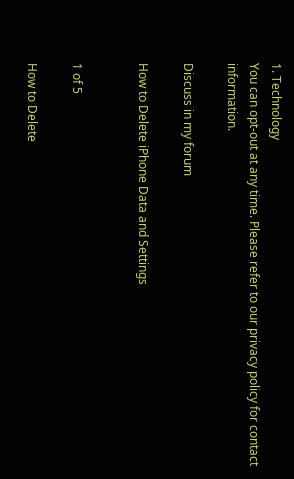1. Technology
You can opt-out at any time. Please refer to our privacy policy for contact information.

Discuss in my forum

How to Delete iPhone Data and Settings


1 of 5

How to Delete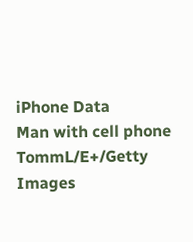iPhone Data
Man with cell phone
TommL/E+/Getty Images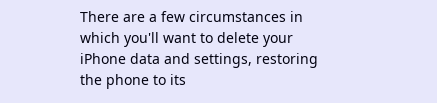There are a few circumstances in which you'll want to delete your iPhone data and settings, restoring the phone to its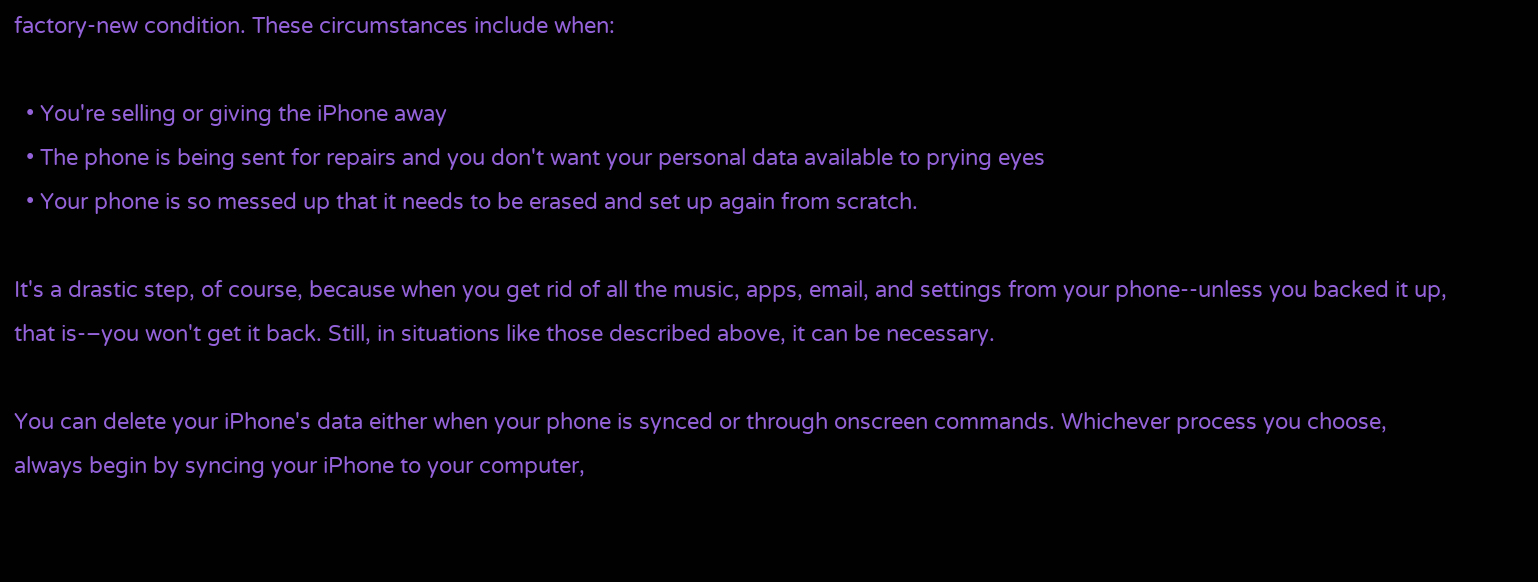factory-new condition. These circumstances include when:

  • You're selling or giving the iPhone away
  • The phone is being sent for repairs and you don't want your personal data available to prying eyes
  • Your phone is so messed up that it needs to be erased and set up again from scratch.

It's a drastic step, of course, because when you get rid of all the music, apps, email, and settings from your phone--unless you backed it up, that is-–you won't get it back. Still, in situations like those described above, it can be necessary.

You can delete your iPhone's data either when your phone is synced or through onscreen commands. Whichever process you choose, always begin by syncing your iPhone to your computer,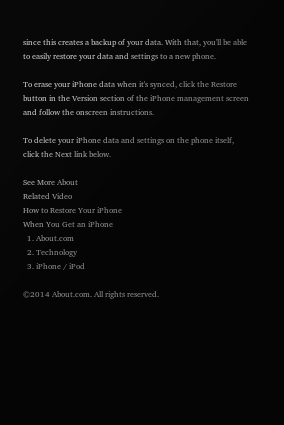since this creates a backup of your data. With that, you'll be able to easily restore your data and settings to a new phone.

To erase your iPhone data when it's synced, click the Restore button in the Version section of the iPhone management screen and follow the onscreen instructions.

To delete your iPhone data and settings on the phone itself, click the Next link below.

See More About
Related Video
How to Restore Your iPhone
When You Get an iPhone
  1. About.com
  2. Technology
  3. iPhone / iPod

©2014 About.com. All rights reserved.